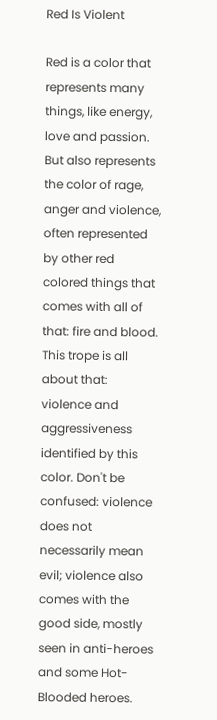Red Is Violent

Red is a color that represents many things, like energy, love and passion. But also represents the color of rage, anger and violence, often represented by other red colored things that comes with all of that: fire and blood. This trope is all about that: violence and aggressiveness identified by this color. Don't be confused: violence does not necessarily mean evil; violence also comes with the good side, mostly seen in anti-heroes and some Hot-Blooded heroes.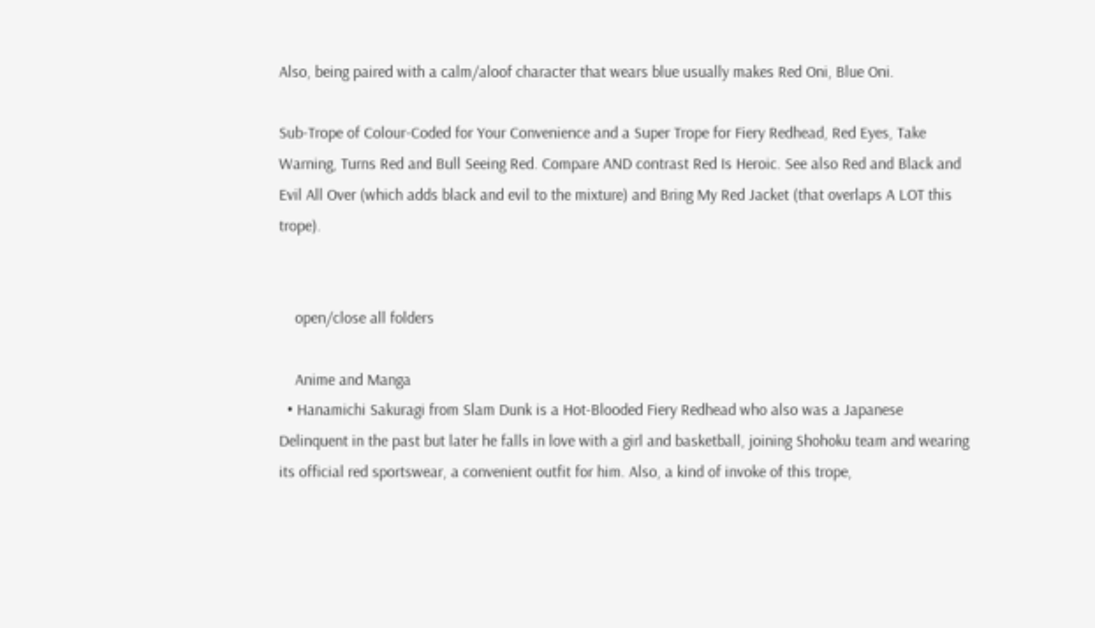Also, being paired with a calm/aloof character that wears blue usually makes Red Oni, Blue Oni.

Sub-Trope of Colour-Coded for Your Convenience and a Super Trope for Fiery Redhead, Red Eyes, Take Warning, Turns Red and Bull Seeing Red. Compare AND contrast Red Is Heroic. See also Red and Black and Evil All Over (which adds black and evil to the mixture) and Bring My Red Jacket (that overlaps A LOT this trope).


    open/close all folders

    Anime and Manga
  • Hanamichi Sakuragi from Slam Dunk is a Hot-Blooded Fiery Redhead who also was a Japanese Delinquent in the past but later he falls in love with a girl and basketball, joining Shohoku team and wearing its official red sportswear, a convenient outfit for him. Also, a kind of invoke of this trope,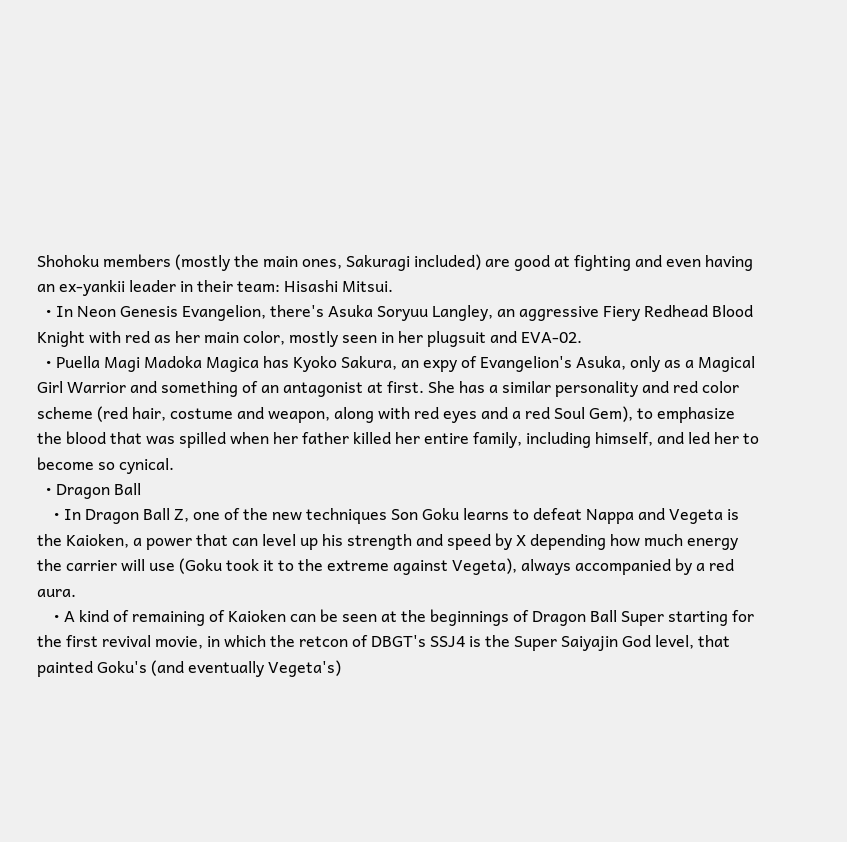Shohoku members (mostly the main ones, Sakuragi included) are good at fighting and even having an ex-yankii leader in their team: Hisashi Mitsui.
  • In Neon Genesis Evangelion, there's Asuka Soryuu Langley, an aggressive Fiery Redhead Blood Knight with red as her main color, mostly seen in her plugsuit and EVA-02.
  • Puella Magi Madoka Magica has Kyoko Sakura, an expy of Evangelion's Asuka, only as a Magical Girl Warrior and something of an antagonist at first. She has a similar personality and red color scheme (red hair, costume and weapon, along with red eyes and a red Soul Gem), to emphasize the blood that was spilled when her father killed her entire family, including himself, and led her to become so cynical.
  • Dragon Ball
    • In Dragon Ball Z, one of the new techniques Son Goku learns to defeat Nappa and Vegeta is the Kaioken, a power that can level up his strength and speed by X depending how much energy the carrier will use (Goku took it to the extreme against Vegeta), always accompanied by a red aura.
    • A kind of remaining of Kaioken can be seen at the beginnings of Dragon Ball Super starting for the first revival movie, in which the retcon of DBGT's SSJ4 is the Super Saiyajin God level, that painted Goku's (and eventually Vegeta's)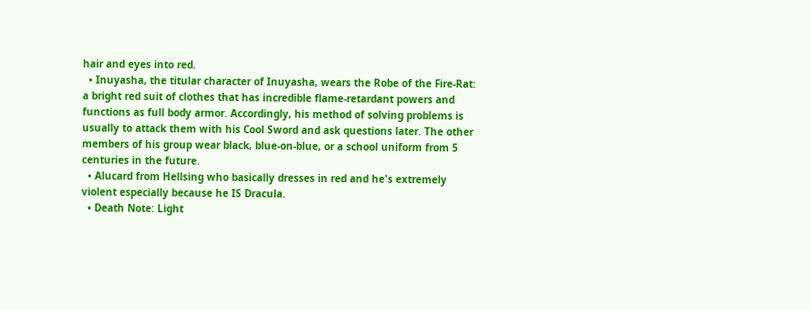hair and eyes into red.
  • Inuyasha, the titular character of Inuyasha, wears the Robe of the Fire-Rat: a bright red suit of clothes that has incredible flame-retardant powers and functions as full body armor. Accordingly, his method of solving problems is usually to attack them with his Cool Sword and ask questions later. The other members of his group wear black, blue-on-blue, or a school uniform from 5 centuries in the future.
  • Alucard from Hellsing who basically dresses in red and he's extremely violent especially because he IS Dracula.
  • Death Note: Light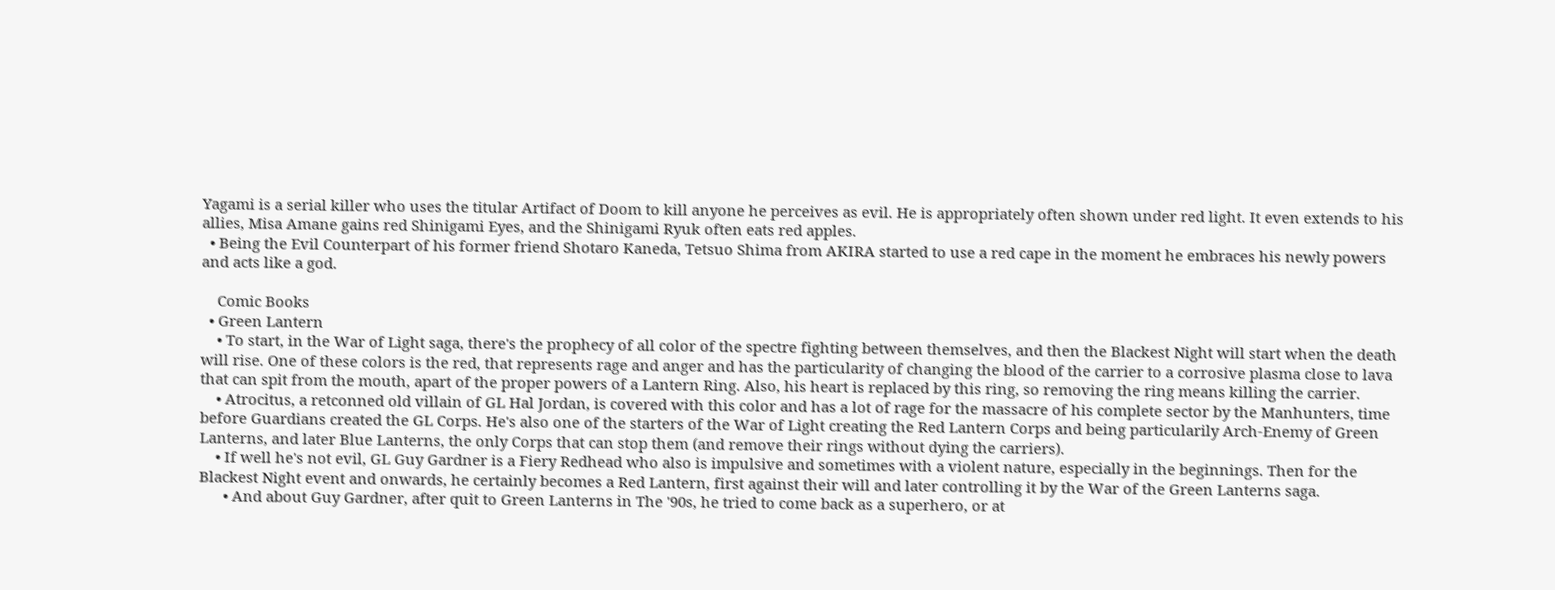Yagami is a serial killer who uses the titular Artifact of Doom to kill anyone he perceives as evil. He is appropriately often shown under red light. It even extends to his allies, Misa Amane gains red Shinigami Eyes, and the Shinigami Ryuk often eats red apples.
  • Being the Evil Counterpart of his former friend Shotaro Kaneda, Tetsuo Shima from AKIRA started to use a red cape in the moment he embraces his newly powers and acts like a god.

    Comic Books
  • Green Lantern
    • To start, in the War of Light saga, there's the prophecy of all color of the spectre fighting between themselves, and then the Blackest Night will start when the death will rise. One of these colors is the red, that represents rage and anger and has the particularity of changing the blood of the carrier to a corrosive plasma close to lava that can spit from the mouth, apart of the proper powers of a Lantern Ring. Also, his heart is replaced by this ring, so removing the ring means killing the carrier.
    • Atrocitus, a retconned old villain of GL Hal Jordan, is covered with this color and has a lot of rage for the massacre of his complete sector by the Manhunters, time before Guardians created the GL Corps. He's also one of the starters of the War of Light creating the Red Lantern Corps and being particularily Arch-Enemy of Green Lanterns, and later Blue Lanterns, the only Corps that can stop them (and remove their rings without dying the carriers).
    • If well he's not evil, GL Guy Gardner is a Fiery Redhead who also is impulsive and sometimes with a violent nature, especially in the beginnings. Then for the Blackest Night event and onwards, he certainly becomes a Red Lantern, first against their will and later controlling it by the War of the Green Lanterns saga.
      • And about Guy Gardner, after quit to Green Lanterns in The '90s, he tried to come back as a superhero, or at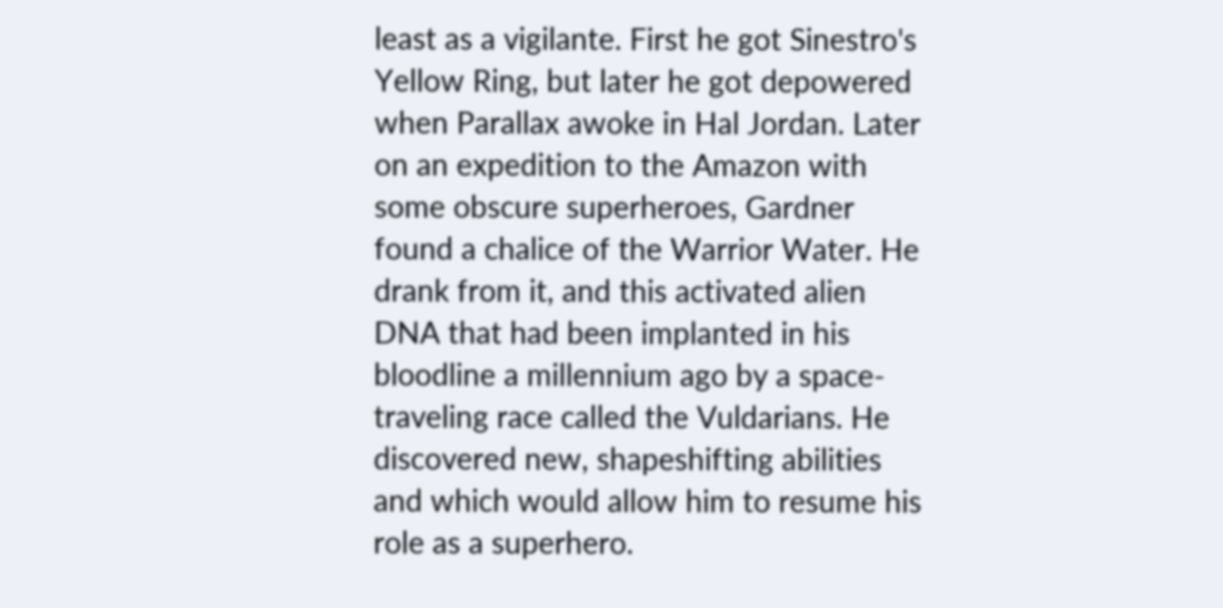least as a vigilante. First he got Sinestro's Yellow Ring, but later he got depowered when Parallax awoke in Hal Jordan. Later on an expedition to the Amazon with some obscure superheroes, Gardner found a chalice of the Warrior Water. He drank from it, and this activated alien DNA that had been implanted in his bloodline a millennium ago by a space-traveling race called the Vuldarians. He discovered new, shapeshifting abilities and which would allow him to resume his role as a superhero.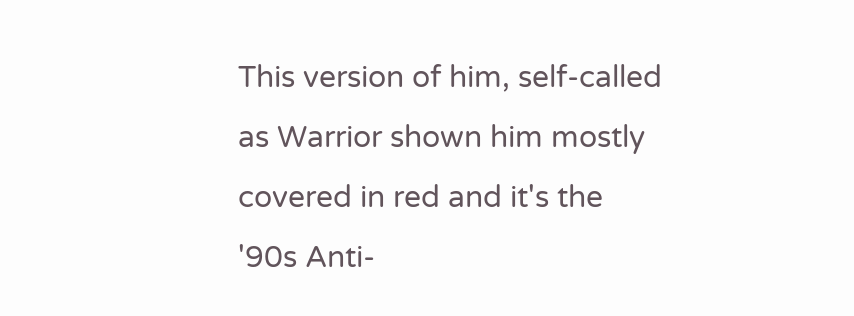This version of him, self-called as Warrior shown him mostly covered in red and it's the '90s Anti-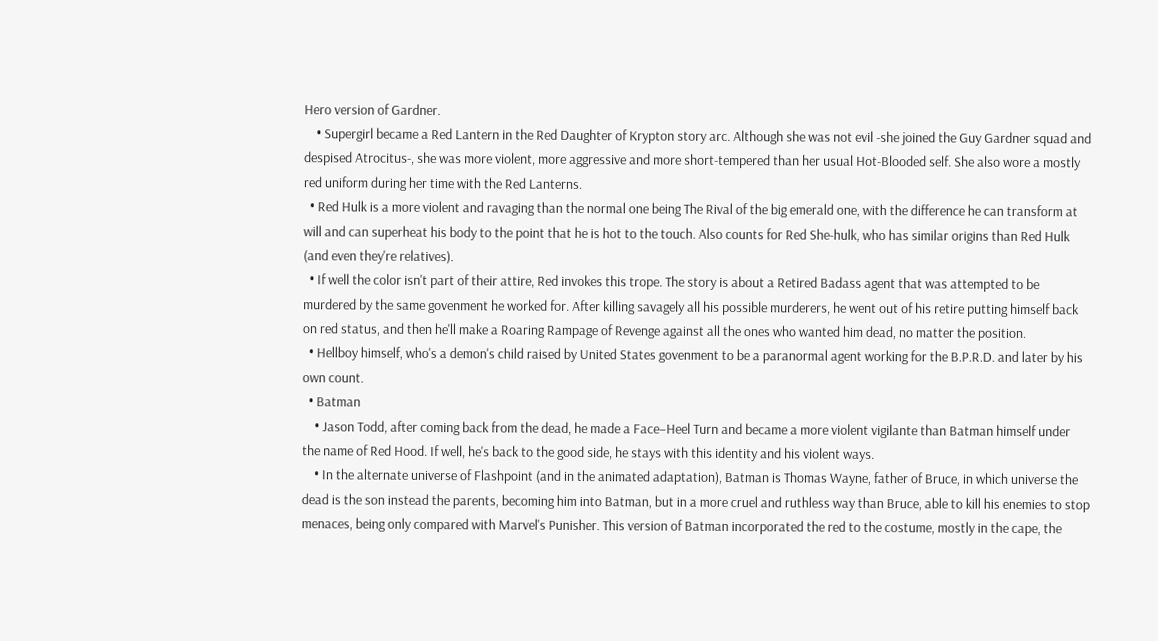Hero version of Gardner.
    • Supergirl became a Red Lantern in the Red Daughter of Krypton story arc. Although she was not evil -she joined the Guy Gardner squad and despised Atrocitus-, she was more violent, more aggressive and more short-tempered than her usual Hot-Blooded self. She also wore a mostly red uniform during her time with the Red Lanterns.
  • Red Hulk is a more violent and ravaging than the normal one being The Rival of the big emerald one, with the difference he can transform at will and can superheat his body to the point that he is hot to the touch. Also counts for Red She-hulk, who has similar origins than Red Hulk (and even they're relatives).
  • If well the color isn't part of their attire, Red invokes this trope. The story is about a Retired Badass agent that was attempted to be murdered by the same govenment he worked for. After killing savagely all his possible murderers, he went out of his retire putting himself back on red status, and then he'll make a Roaring Rampage of Revenge against all the ones who wanted him dead, no matter the position.
  • Hellboy himself, who's a demon's child raised by United States govenment to be a paranormal agent working for the B.P.R.D. and later by his own count.
  • Batman
    • Jason Todd, after coming back from the dead, he made a Face–Heel Turn and became a more violent vigilante than Batman himself under the name of Red Hood. If well, he's back to the good side, he stays with this identity and his violent ways.
    • In the alternate universe of Flashpoint (and in the animated adaptation), Batman is Thomas Wayne, father of Bruce, in which universe the dead is the son instead the parents, becoming him into Batman, but in a more cruel and ruthless way than Bruce, able to kill his enemies to stop menaces, being only compared with Marvel's Punisher. This version of Batman incorporated the red to the costume, mostly in the cape, the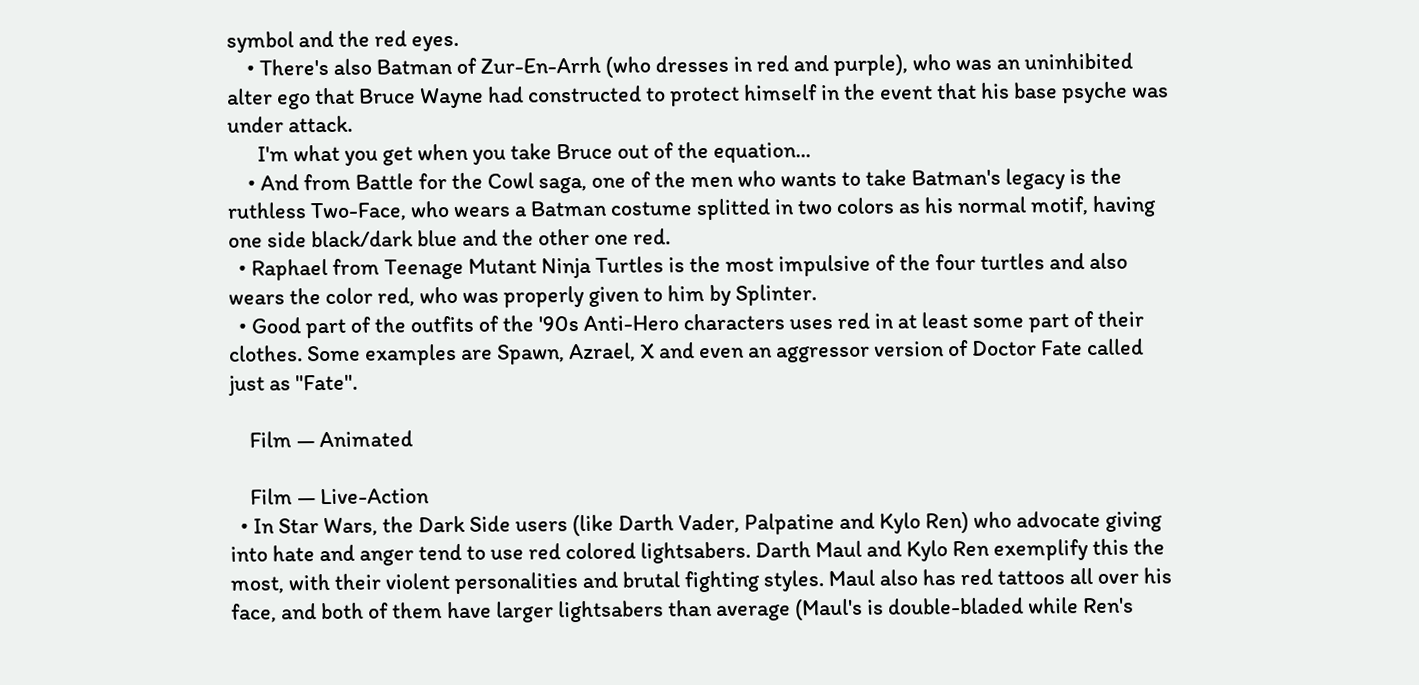symbol and the red eyes.
    • There's also Batman of Zur-En-Arrh (who dresses in red and purple), who was an uninhibited alter ego that Bruce Wayne had constructed to protect himself in the event that his base psyche was under attack.
      I'm what you get when you take Bruce out of the equation...
    • And from Battle for the Cowl saga, one of the men who wants to take Batman's legacy is the ruthless Two-Face, who wears a Batman costume splitted in two colors as his normal motif, having one side black/dark blue and the other one red.
  • Raphael from Teenage Mutant Ninja Turtles is the most impulsive of the four turtles and also wears the color red, who was properly given to him by Splinter.
  • Good part of the outfits of the '90s Anti-Hero characters uses red in at least some part of their clothes. Some examples are Spawn, Azrael, X and even an aggressor version of Doctor Fate called just as "Fate".

    Film — Animated

    Film — Live-Action
  • In Star Wars, the Dark Side users (like Darth Vader, Palpatine and Kylo Ren) who advocate giving into hate and anger tend to use red colored lightsabers. Darth Maul and Kylo Ren exemplify this the most, with their violent personalities and brutal fighting styles. Maul also has red tattoos all over his face, and both of them have larger lightsabers than average (Maul's is double-bladed while Ren's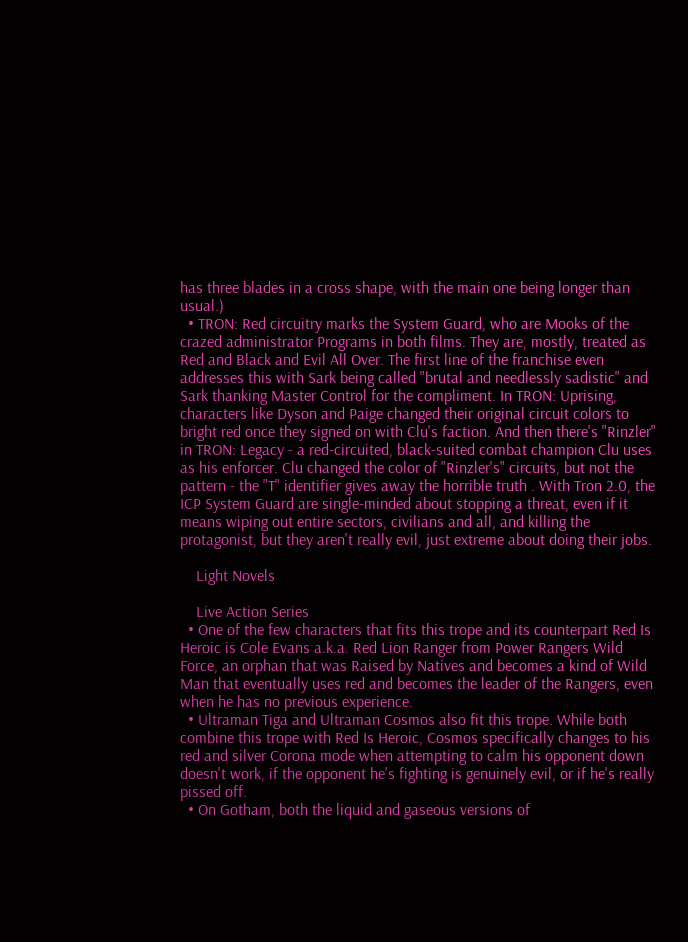has three blades in a cross shape, with the main one being longer than usual.)
  • TRON: Red circuitry marks the System Guard, who are Mooks of the crazed administrator Programs in both films. They are, mostly, treated as Red and Black and Evil All Over. The first line of the franchise even addresses this with Sark being called "brutal and needlessly sadistic" and Sark thanking Master Control for the compliment. In TRON: Uprising, characters like Dyson and Paige changed their original circuit colors to bright red once they signed on with Clu's faction. And then there's "Rinzler" in TRON: Legacy - a red-circuited, black-suited combat champion Clu uses as his enforcer. Clu changed the color of "Rinzler's" circuits, but not the pattern - the "T" identifier gives away the horrible truth . With Tron 2.0, the ICP System Guard are single-minded about stopping a threat, even if it means wiping out entire sectors, civilians and all, and killing the protagonist, but they aren't really evil, just extreme about doing their jobs.

    Light Novels

    Live Action Series
  • One of the few characters that fits this trope and its counterpart Red Is Heroic is Cole Evans a.k.a. Red Lion Ranger from Power Rangers Wild Force, an orphan that was Raised by Natives and becomes a kind of Wild Man that eventually uses red and becomes the leader of the Rangers, even when he has no previous experience.
  • Ultraman Tiga and Ultraman Cosmos also fit this trope. While both combine this trope with Red Is Heroic, Cosmos specifically changes to his red and silver Corona mode when attempting to calm his opponent down doesn't work, if the opponent he's fighting is genuinely evil, or if he's really pissed off.
  • On Gotham, both the liquid and gaseous versions of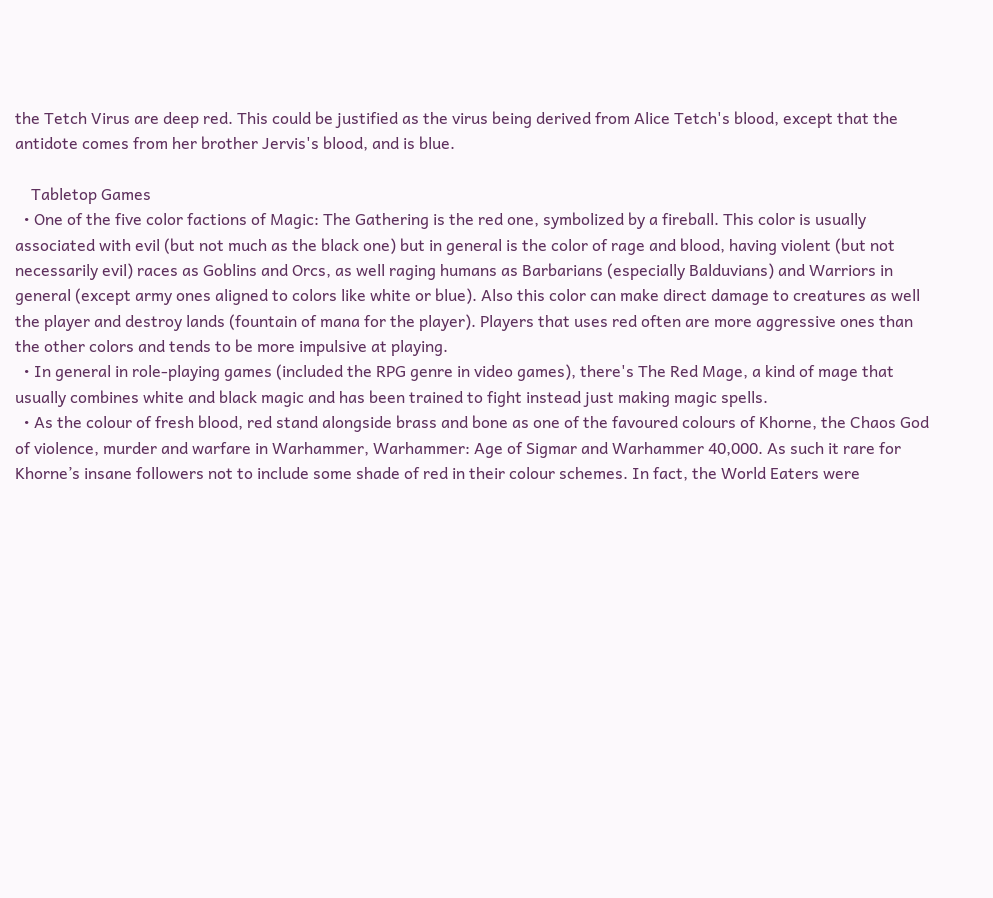the Tetch Virus are deep red. This could be justified as the virus being derived from Alice Tetch's blood, except that the antidote comes from her brother Jervis's blood, and is blue.

    Tabletop Games
  • One of the five color factions of Magic: The Gathering is the red one, symbolized by a fireball. This color is usually associated with evil (but not much as the black one) but in general is the color of rage and blood, having violent (but not necessarily evil) races as Goblins and Orcs, as well raging humans as Barbarians (especially Balduvians) and Warriors in general (except army ones aligned to colors like white or blue). Also this color can make direct damage to creatures as well the player and destroy lands (fountain of mana for the player). Players that uses red often are more aggressive ones than the other colors and tends to be more impulsive at playing.
  • In general in role-playing games (included the RPG genre in video games), there's The Red Mage, a kind of mage that usually combines white and black magic and has been trained to fight instead just making magic spells.
  • As the colour of fresh blood, red stand alongside brass and bone as one of the favoured colours of Khorne, the Chaos God of violence, murder and warfare in Warhammer, Warhammer: Age of Sigmar and Warhammer 40,000. As such it rare for Khorne’s insane followers not to include some shade of red in their colour schemes. In fact, the World Eaters were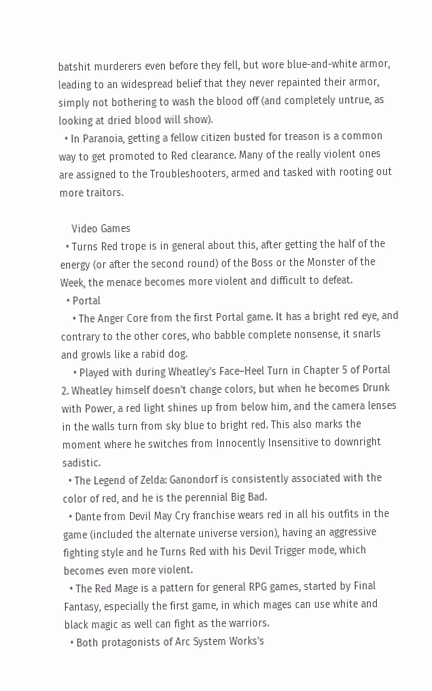batshit murderers even before they fell, but wore blue-and-white armor, leading to an widespread belief that they never repainted their armor, simply not bothering to wash the blood off (and completely untrue, as looking at dried blood will show).
  • In Paranoia, getting a fellow citizen busted for treason is a common way to get promoted to Red clearance. Many of the really violent ones are assigned to the Troubleshooters, armed and tasked with rooting out more traitors.

    Video Games
  • Turns Red trope is in general about this, after getting the half of the energy (or after the second round) of the Boss or the Monster of the Week, the menace becomes more violent and difficult to defeat.
  • Portal
    • The Anger Core from the first Portal game. It has a bright red eye, and contrary to the other cores, who babble complete nonsense, it snarls and growls like a rabid dog.
    • Played with during Wheatley's Face–Heel Turn in Chapter 5 of Portal 2. Wheatley himself doesn't change colors, but when he becomes Drunk with Power, a red light shines up from below him, and the camera lenses in the walls turn from sky blue to bright red. This also marks the moment where he switches from Innocently Insensitive to downright sadistic.
  • The Legend of Zelda: Ganondorf is consistently associated with the color of red, and he is the perennial Big Bad.
  • Dante from Devil May Cry franchise wears red in all his outfits in the game (included the alternate universe version), having an aggressive fighting style and he Turns Red with his Devil Trigger mode, which becomes even more violent.
  • The Red Mage is a pattern for general RPG games, started by Final Fantasy, especially the first game, in which mages can use white and black magic as well can fight as the warriors.
  • Both protagonists of Arc System Works's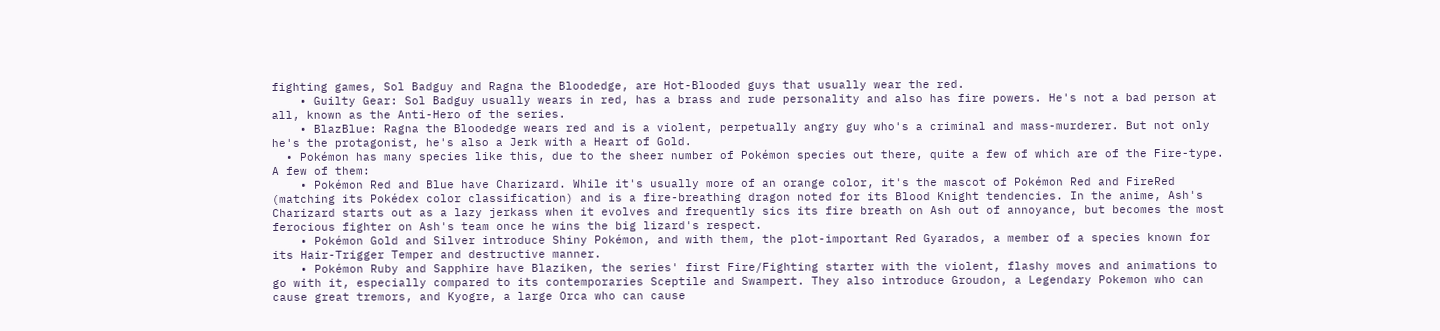fighting games, Sol Badguy and Ragna the Bloodedge, are Hot-Blooded guys that usually wear the red.
    • Guilty Gear: Sol Badguy usually wears in red, has a brass and rude personality and also has fire powers. He's not a bad person at all, known as the Anti-Hero of the series.
    • BlazBlue: Ragna the Bloodedge wears red and is a violent, perpetually angry guy who's a criminal and mass-murderer. But not only he's the protagonist, he's also a Jerk with a Heart of Gold.
  • Pokémon has many species like this, due to the sheer number of Pokémon species out there, quite a few of which are of the Fire-type. A few of them:
    • Pokémon Red and Blue have Charizard. While it's usually more of an orange color, it's the mascot of Pokémon Red and FireRed (matching its Pokédex color classification) and is a fire-breathing dragon noted for its Blood Knight tendencies. In the anime, Ash's Charizard starts out as a lazy jerkass when it evolves and frequently sics its fire breath on Ash out of annoyance, but becomes the most ferocious fighter on Ash's team once he wins the big lizard's respect.
    • Pokémon Gold and Silver introduce Shiny Pokémon, and with them, the plot-important Red Gyarados, a member of a species known for its Hair-Trigger Temper and destructive manner.
    • Pokémon Ruby and Sapphire have Blaziken, the series' first Fire/Fighting starter with the violent, flashy moves and animations to go with it, especially compared to its contemporaries Sceptile and Swampert. They also introduce Groudon, a Legendary Pokemon who can cause great tremors, and Kyogre, a large Orca who can cause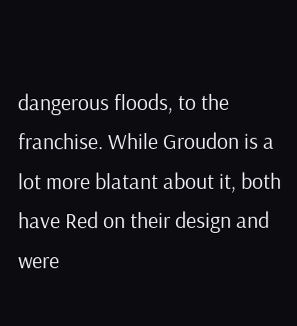dangerous floods, to the franchise. While Groudon is a lot more blatant about it, both have Red on their design and were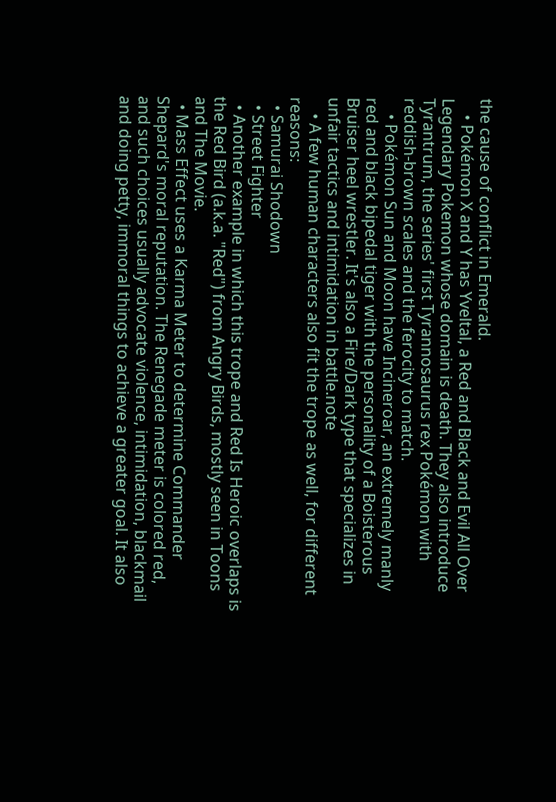the cause of conflict in Emerald.
    • Pokémon X and Y has Yveltal, a Red and Black and Evil All Over Legendary Pokemon whose domain is death. They also introduce Tyrantrum, the series' first Tyrannosaurus rex Pokémon with reddish-brown scales and the ferocity to match.
    • Pokémon Sun and Moon have Incineroar, an extremely manly red and black bipedal tiger with the personality of a Boisterous Bruiser heel wrestler. It's also a Fire/Dark type that specializes in unfair tactics and intimidation in battle.note
    • A few human characters also fit the trope as well, for different reasons:
  • Samurai Shodown
  • Street Fighter
  • Another example in which this trope and Red Is Heroic overlaps is the Red Bird (a.k.a. "Red") from Angry Birds, mostly seen in Toons and The Movie.
  • Mass Effect uses a Karma Meter to determine Commander Shepard's moral reputation. The Renegade meter is colored red, and such choices usually advocate violence, intimidation, blackmail and doing petty, immoral things to achieve a greater goal. It also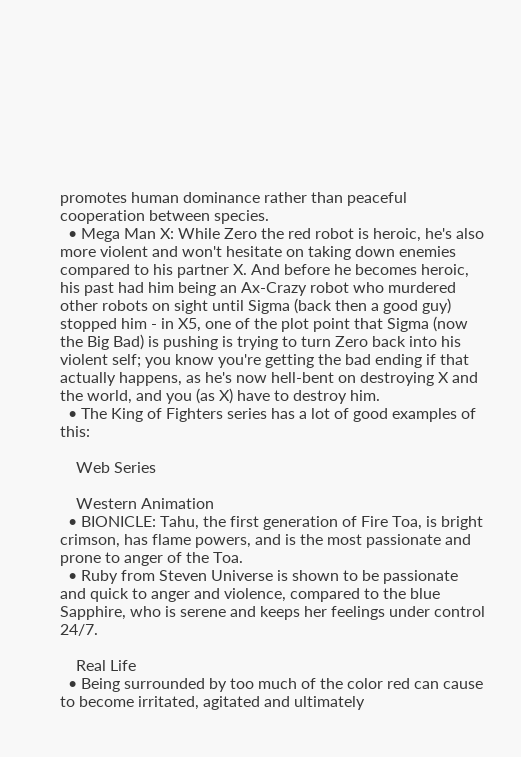promotes human dominance rather than peaceful cooperation between species.
  • Mega Man X: While Zero the red robot is heroic, he's also more violent and won't hesitate on taking down enemies compared to his partner X. And before he becomes heroic, his past had him being an Ax-Crazy robot who murdered other robots on sight until Sigma (back then a good guy) stopped him - in X5, one of the plot point that Sigma (now the Big Bad) is pushing is trying to turn Zero back into his violent self; you know you're getting the bad ending if that actually happens, as he's now hell-bent on destroying X and the world, and you (as X) have to destroy him.
  • The King of Fighters series has a lot of good examples of this:

    Web Series

    Western Animation
  • BIONICLE: Tahu, the first generation of Fire Toa, is bright crimson, has flame powers, and is the most passionate and prone to anger of the Toa.
  • Ruby from Steven Universe is shown to be passionate and quick to anger and violence, compared to the blue Sapphire, who is serene and keeps her feelings under control 24/7.

    Real Life
  • Being surrounded by too much of the color red can cause to become irritated, agitated and ultimately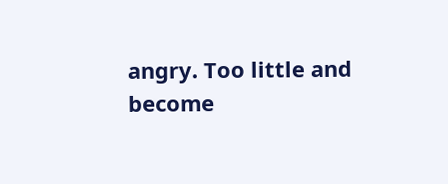angry. Too little and become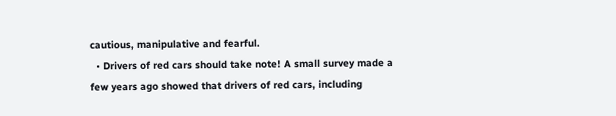cautious, manipulative and fearful.
  • Drivers of red cars should take note! A small survey made a few years ago showed that drivers of red cars, including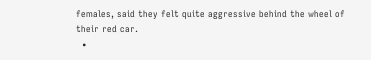females, said they felt quite aggressive behind the wheel of their red car.
  •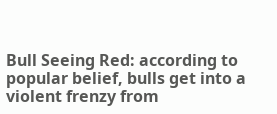Bull Seeing Red: according to popular belief, bulls get into a violent frenzy from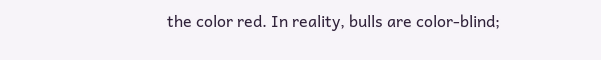the color red. In reality, bulls are color-blind;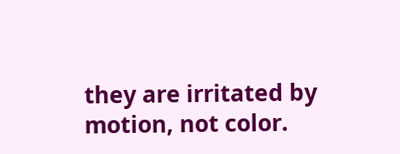they are irritated by motion, not color.